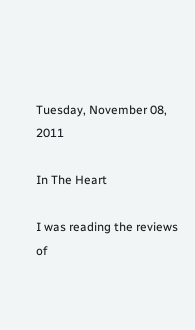Tuesday, November 08, 2011

In The Heart

I was reading the reviews of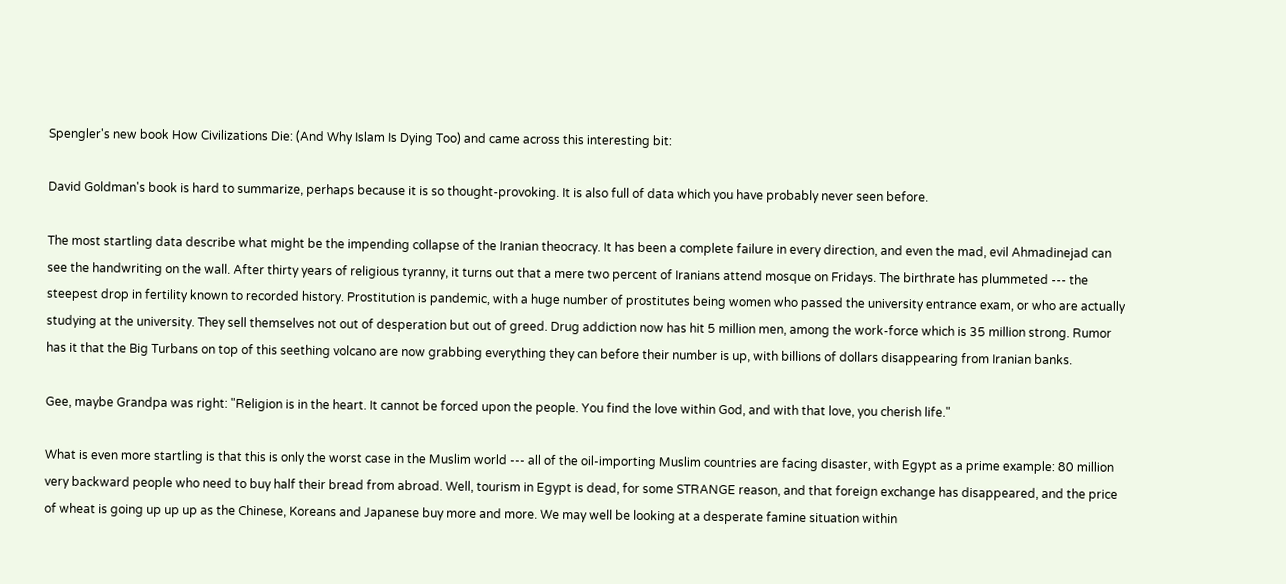Spengler's new book How Civilizations Die: (And Why Islam Is Dying Too) and came across this interesting bit:

David Goldman's book is hard to summarize, perhaps because it is so thought-provoking. It is also full of data which you have probably never seen before.

The most startling data describe what might be the impending collapse of the Iranian theocracy. It has been a complete failure in every direction, and even the mad, evil Ahmadinejad can see the handwriting on the wall. After thirty years of religious tyranny, it turns out that a mere two percent of Iranians attend mosque on Fridays. The birthrate has plummeted --- the steepest drop in fertility known to recorded history. Prostitution is pandemic, with a huge number of prostitutes being women who passed the university entrance exam, or who are actually studying at the university. They sell themselves not out of desperation but out of greed. Drug addiction now has hit 5 million men, among the work-force which is 35 million strong. Rumor has it that the Big Turbans on top of this seething volcano are now grabbing everything they can before their number is up, with billions of dollars disappearing from Iranian banks.

Gee, maybe Grandpa was right: "Religion is in the heart. It cannot be forced upon the people. You find the love within God, and with that love, you cherish life."

What is even more startling is that this is only the worst case in the Muslim world --- all of the oil-importing Muslim countries are facing disaster, with Egypt as a prime example: 80 million very backward people who need to buy half their bread from abroad. Well, tourism in Egypt is dead, for some STRANGE reason, and that foreign exchange has disappeared, and the price of wheat is going up up up as the Chinese, Koreans and Japanese buy more and more. We may well be looking at a desperate famine situation within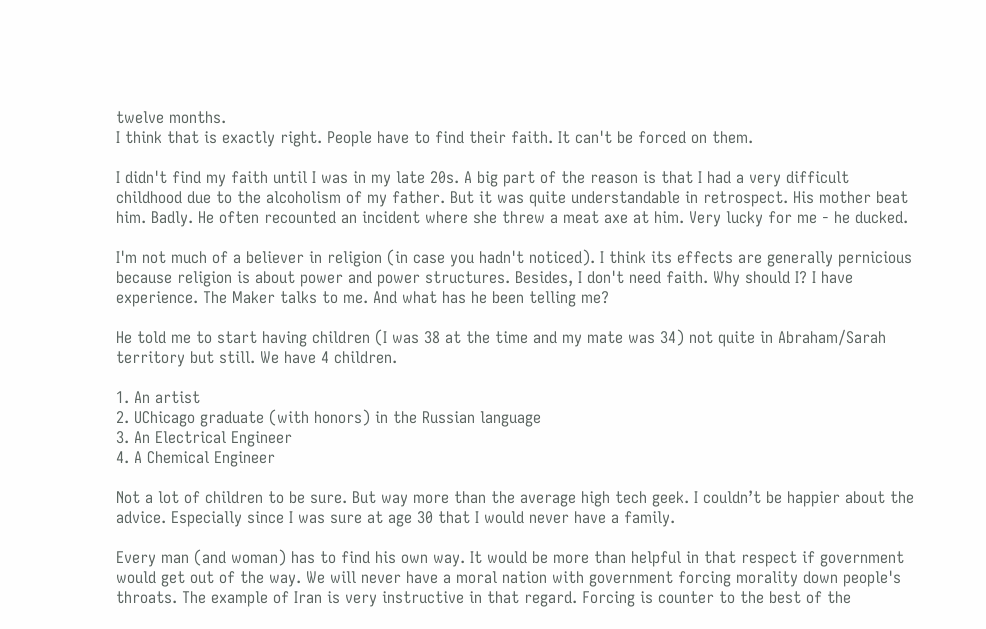twelve months.
I think that is exactly right. People have to find their faith. It can't be forced on them.

I didn't find my faith until I was in my late 20s. A big part of the reason is that I had a very difficult childhood due to the alcoholism of my father. But it was quite understandable in retrospect. His mother beat him. Badly. He often recounted an incident where she threw a meat axe at him. Very lucky for me - he ducked.

I'm not much of a believer in religion (in case you hadn't noticed). I think its effects are generally pernicious because religion is about power and power structures. Besides, I don't need faith. Why should I? I have experience. The Maker talks to me. And what has he been telling me?

He told me to start having children (I was 38 at the time and my mate was 34) not quite in Abraham/Sarah territory but still. We have 4 children.

1. An artist
2. UChicago graduate (with honors) in the Russian language
3. An Electrical Engineer
4. A Chemical Engineer

Not a lot of children to be sure. But way more than the average high tech geek. I couldn’t be happier about the advice. Especially since I was sure at age 30 that I would never have a family.

Every man (and woman) has to find his own way. It would be more than helpful in that respect if government would get out of the way. We will never have a moral nation with government forcing morality down people's throats. The example of Iran is very instructive in that regard. Forcing is counter to the best of the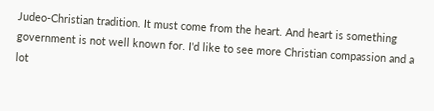Judeo-Christian tradition. It must come from the heart. And heart is something government is not well known for. I'd like to see more Christian compassion and a lot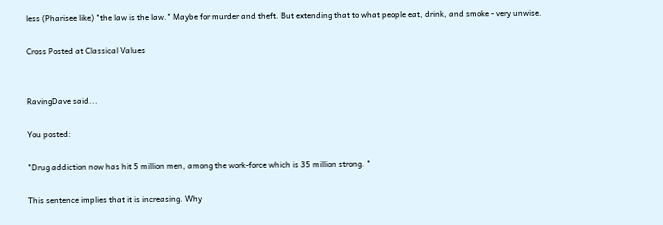less (Pharisee like) "the law is the law." Maybe for murder and theft. But extending that to what people eat, drink, and smoke - very unwise.

Cross Posted at Classical Values


RavingDave said...

You posted:

"Drug addiction now has hit 5 million men, among the work-force which is 35 million strong. "

This sentence implies that it is increasing. Why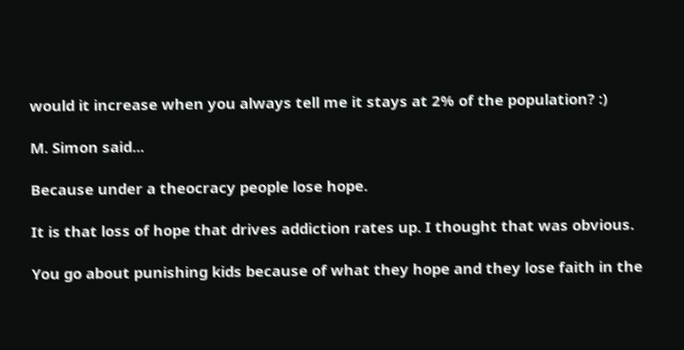would it increase when you always tell me it stays at 2% of the population? :)

M. Simon said...

Because under a theocracy people lose hope.

It is that loss of hope that drives addiction rates up. I thought that was obvious.

You go about punishing kids because of what they hope and they lose faith in the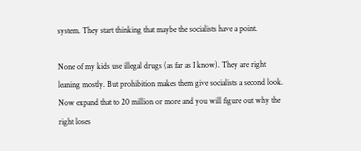system. They start thinking that maybe the socialists have a point.

None of my kids use illegal drugs (as far as I know). They are right leaning mostly. But prohibition makes them give socialists a second look. Now expand that to 20 million or more and you will figure out why the right loses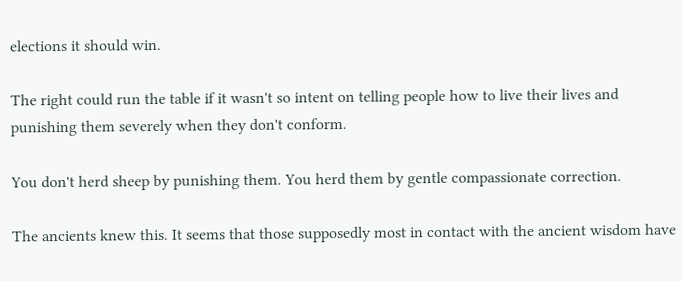elections it should win.

The right could run the table if it wasn't so intent on telling people how to live their lives and punishing them severely when they don't conform.

You don't herd sheep by punishing them. You herd them by gentle compassionate correction.

The ancients knew this. It seems that those supposedly most in contact with the ancient wisdom have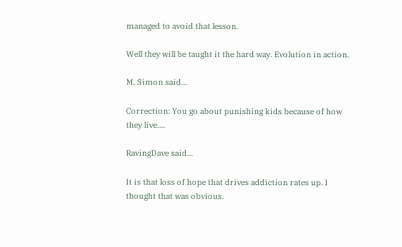managed to avoid that lesson.

Well they will be taught it the hard way. Evolution in action.

M. Simon said...

Correction: You go about punishing kids because of how they live....

RavingDave said...

It is that loss of hope that drives addiction rates up. I thought that was obvious.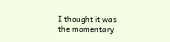I thought it was the momentary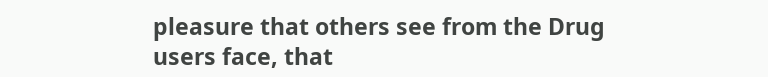pleasure that others see from the Drug users face, that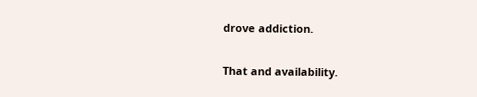drove addiction.

That and availability.